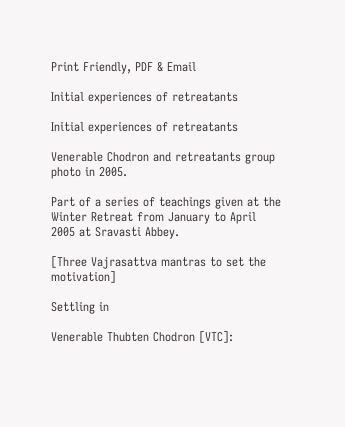Print Friendly, PDF & Email

Initial experiences of retreatants

Initial experiences of retreatants

Venerable Chodron and retreatants group photo in 2005.

Part of a series of teachings given at the Winter Retreat from January to April 2005 at Sravasti Abbey.

[Three Vajrasattva mantras to set the motivation]

Settling in

Venerable Thubten Chodron [VTC]: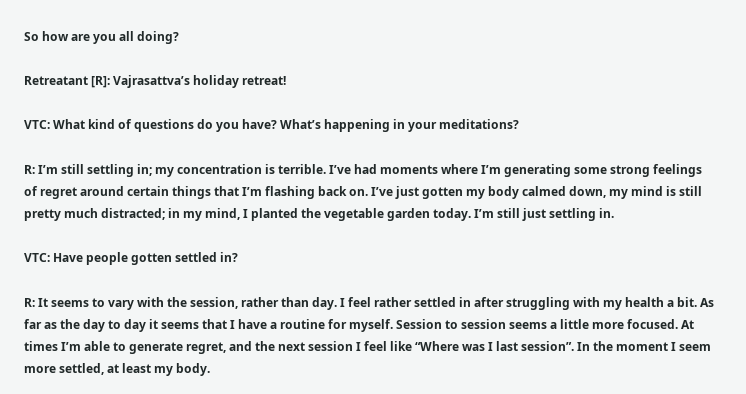So how are you all doing?

Retreatant [R]: Vajrasattva’s holiday retreat!

VTC: What kind of questions do you have? What’s happening in your meditations?

R: I’m still settling in; my concentration is terrible. I’ve had moments where I’m generating some strong feelings of regret around certain things that I’m flashing back on. I’ve just gotten my body calmed down, my mind is still pretty much distracted; in my mind, I planted the vegetable garden today. I’m still just settling in.

VTC: Have people gotten settled in?

R: It seems to vary with the session, rather than day. I feel rather settled in after struggling with my health a bit. As far as the day to day it seems that I have a routine for myself. Session to session seems a little more focused. At times I’m able to generate regret, and the next session I feel like “Where was I last session”. In the moment I seem more settled, at least my body.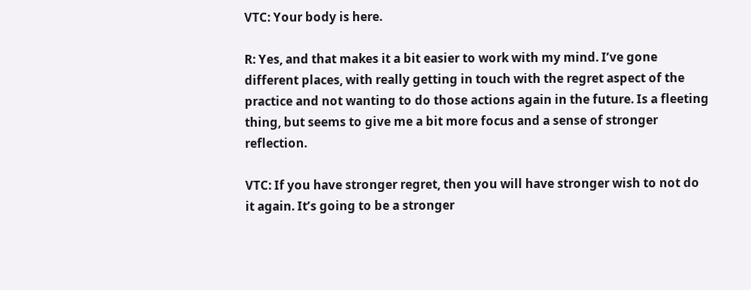VTC: Your body is here.

R: Yes, and that makes it a bit easier to work with my mind. I’ve gone different places, with really getting in touch with the regret aspect of the practice and not wanting to do those actions again in the future. Is a fleeting thing, but seems to give me a bit more focus and a sense of stronger reflection.

VTC: If you have stronger regret, then you will have stronger wish to not do it again. It’s going to be a stronger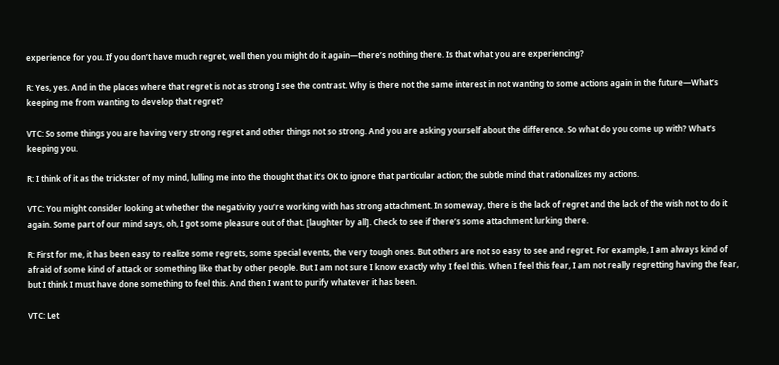experience for you. If you don’t have much regret, well then you might do it again—there’s nothing there. Is that what you are experiencing?

R: Yes, yes. And in the places where that regret is not as strong I see the contrast. Why is there not the same interest in not wanting to some actions again in the future—What’s keeping me from wanting to develop that regret?

VTC: So some things you are having very strong regret and other things not so strong. And you are asking yourself about the difference. So what do you come up with? What’s keeping you.

R: I think of it as the trickster of my mind, lulling me into the thought that it’s OK to ignore that particular action; the subtle mind that rationalizes my actions.

VTC: You might consider looking at whether the negativity you’re working with has strong attachment. In someway, there is the lack of regret and the lack of the wish not to do it again. Some part of our mind says, oh, I got some pleasure out of that. [laughter by all]. Check to see if there’s some attachment lurking there.

R: First for me, it has been easy to realize some regrets, some special events, the very tough ones. But others are not so easy to see and regret. For example, I am always kind of afraid of some kind of attack or something like that by other people. But I am not sure I know exactly why I feel this. When I feel this fear, I am not really regretting having the fear, but I think I must have done something to feel this. And then I want to purify whatever it has been.

VTC: Let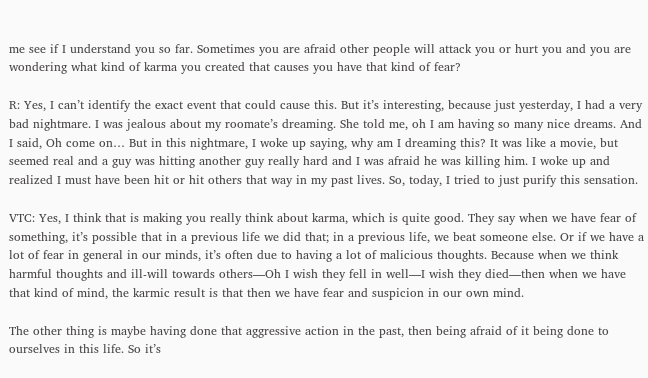me see if I understand you so far. Sometimes you are afraid other people will attack you or hurt you and you are wondering what kind of karma you created that causes you have that kind of fear?

R: Yes, I can’t identify the exact event that could cause this. But it’s interesting, because just yesterday, I had a very bad nightmare. I was jealous about my roomate’s dreaming. She told me, oh I am having so many nice dreams. And I said, Oh come on… But in this nightmare, I woke up saying, why am I dreaming this? It was like a movie, but seemed real and a guy was hitting another guy really hard and I was afraid he was killing him. I woke up and realized I must have been hit or hit others that way in my past lives. So, today, I tried to just purify this sensation.

VTC: Yes, I think that is making you really think about karma, which is quite good. They say when we have fear of something, it’s possible that in a previous life we did that; in a previous life, we beat someone else. Or if we have a lot of fear in general in our minds, it’s often due to having a lot of malicious thoughts. Because when we think harmful thoughts and ill-will towards others—Oh I wish they fell in well—I wish they died—then when we have that kind of mind, the karmic result is that then we have fear and suspicion in our own mind.

The other thing is maybe having done that aggressive action in the past, then being afraid of it being done to ourselves in this life. So it’s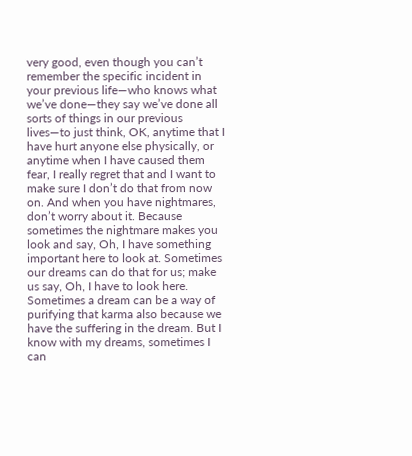very good, even though you can’t remember the specific incident in your previous life—who knows what we’ve done—they say we’ve done all sorts of things in our previous lives—to just think, OK, anytime that I have hurt anyone else physically, or anytime when I have caused them fear, I really regret that and I want to make sure I don’t do that from now on. And when you have nightmares, don’t worry about it. Because sometimes the nightmare makes you look and say, Oh, I have something important here to look at. Sometimes our dreams can do that for us; make us say, Oh, I have to look here. Sometimes a dream can be a way of purifying that karma also because we have the suffering in the dream. But I know with my dreams, sometimes I can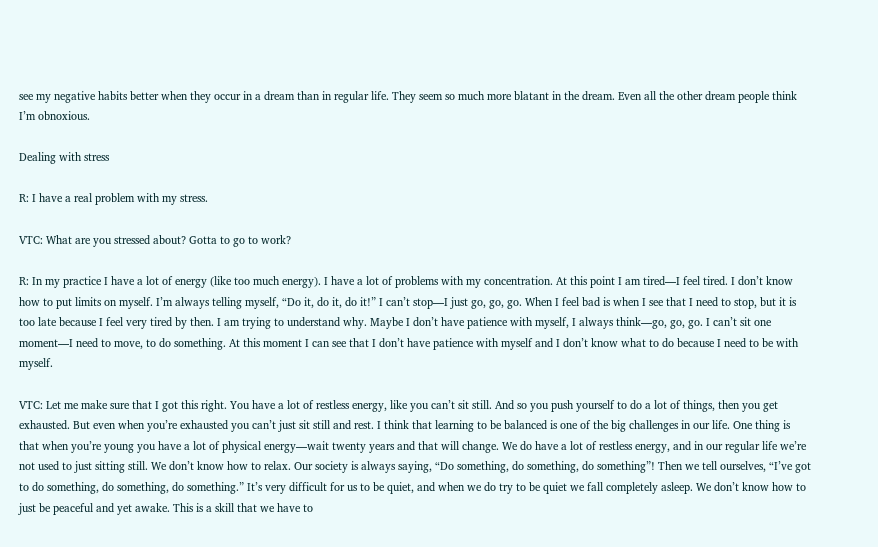see my negative habits better when they occur in a dream than in regular life. They seem so much more blatant in the dream. Even all the other dream people think I’m obnoxious.

Dealing with stress

R: I have a real problem with my stress.

VTC: What are you stressed about? Gotta to go to work?

R: In my practice I have a lot of energy (like too much energy). I have a lot of problems with my concentration. At this point I am tired—I feel tired. I don’t know how to put limits on myself. I’m always telling myself, “Do it, do it, do it!” I can’t stop—I just go, go, go. When I feel bad is when I see that I need to stop, but it is too late because I feel very tired by then. I am trying to understand why. Maybe I don’t have patience with myself, I always think—go, go, go. I can’t sit one moment—I need to move, to do something. At this moment I can see that I don’t have patience with myself and I don’t know what to do because I need to be with myself.

VTC: Let me make sure that I got this right. You have a lot of restless energy, like you can’t sit still. And so you push yourself to do a lot of things, then you get exhausted. But even when you’re exhausted you can’t just sit still and rest. I think that learning to be balanced is one of the big challenges in our life. One thing is that when you’re young you have a lot of physical energy—wait twenty years and that will change. We do have a lot of restless energy, and in our regular life we’re not used to just sitting still. We don’t know how to relax. Our society is always saying, “Do something, do something, do something”! Then we tell ourselves, “I’ve got to do something, do something, do something.” It’s very difficult for us to be quiet, and when we do try to be quiet we fall completely asleep. We don’t know how to just be peaceful and yet awake. This is a skill that we have to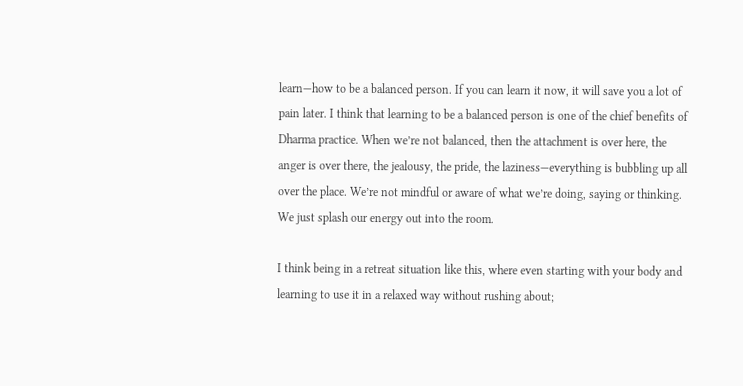learn—how to be a balanced person. If you can learn it now, it will save you a lot of pain later. I think that learning to be a balanced person is one of the chief benefits of Dharma practice. When we’re not balanced, then the attachment is over here, the anger is over there, the jealousy, the pride, the laziness—everything is bubbling up all over the place. We’re not mindful or aware of what we’re doing, saying or thinking. We just splash our energy out into the room.

I think being in a retreat situation like this, where even starting with your body and learning to use it in a relaxed way without rushing about;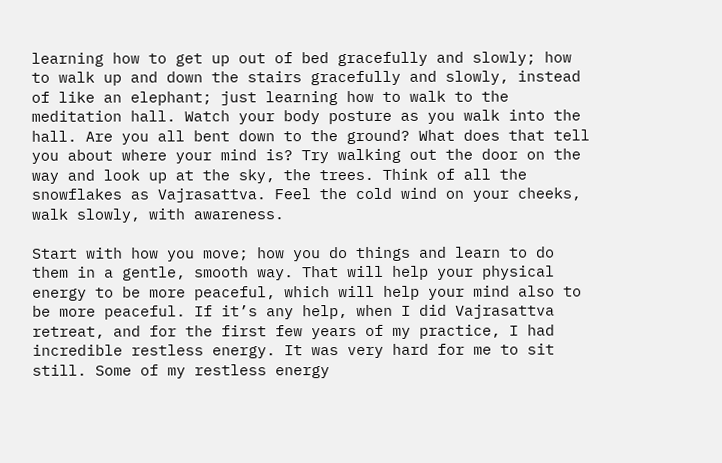learning how to get up out of bed gracefully and slowly; how to walk up and down the stairs gracefully and slowly, instead of like an elephant; just learning how to walk to the meditation hall. Watch your body posture as you walk into the hall. Are you all bent down to the ground? What does that tell you about where your mind is? Try walking out the door on the way and look up at the sky, the trees. Think of all the snowflakes as Vajrasattva. Feel the cold wind on your cheeks, walk slowly, with awareness.

Start with how you move; how you do things and learn to do them in a gentle, smooth way. That will help your physical energy to be more peaceful, which will help your mind also to be more peaceful. If it’s any help, when I did Vajrasattva retreat, and for the first few years of my practice, I had incredible restless energy. It was very hard for me to sit still. Some of my restless energy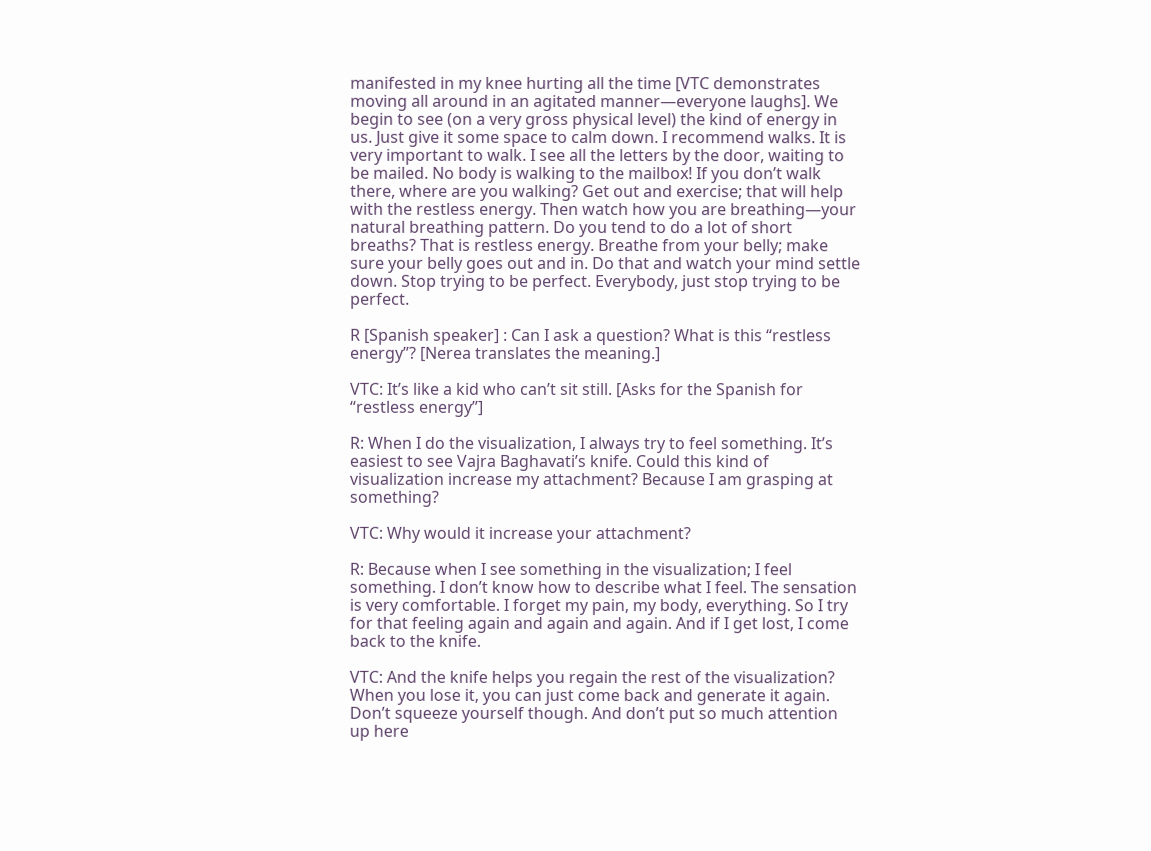manifested in my knee hurting all the time [VTC demonstrates moving all around in an agitated manner—everyone laughs]. We begin to see (on a very gross physical level) the kind of energy in us. Just give it some space to calm down. I recommend walks. It is very important to walk. I see all the letters by the door, waiting to be mailed. No body is walking to the mailbox! If you don’t walk there, where are you walking? Get out and exercise; that will help with the restless energy. Then watch how you are breathing—your natural breathing pattern. Do you tend to do a lot of short breaths? That is restless energy. Breathe from your belly; make sure your belly goes out and in. Do that and watch your mind settle down. Stop trying to be perfect. Everybody, just stop trying to be perfect.

R [Spanish speaker] : Can I ask a question? What is this “restless energy”? [Nerea translates the meaning.]

VTC: It’s like a kid who can’t sit still. [Asks for the Spanish for “restless energy”]

R: When I do the visualization, I always try to feel something. It’s easiest to see Vajra Baghavati’s knife. Could this kind of visualization increase my attachment? Because I am grasping at something?

VTC: Why would it increase your attachment?

R: Because when I see something in the visualization; I feel something. I don’t know how to describe what I feel. The sensation is very comfortable. I forget my pain, my body, everything. So I try for that feeling again and again and again. And if I get lost, I come back to the knife.

VTC: And the knife helps you regain the rest of the visualization? When you lose it, you can just come back and generate it again. Don’t squeeze yourself though. And don’t put so much attention up here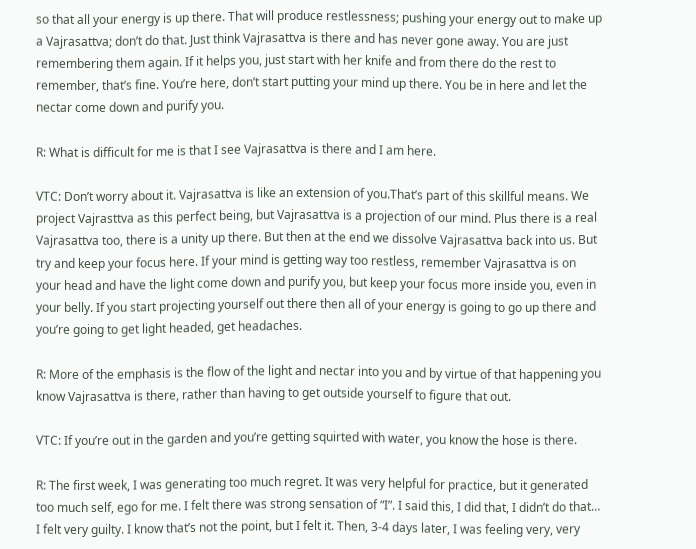so that all your energy is up there. That will produce restlessness; pushing your energy out to make up a Vajrasattva; don’t do that. Just think Vajrasattva is there and has never gone away. You are just remembering them again. If it helps you, just start with her knife and from there do the rest to remember, that’s fine. You’re here, don’t start putting your mind up there. You be in here and let the nectar come down and purify you.

R: What is difficult for me is that I see Vajrasattva is there and I am here.

VTC: Don’t worry about it. Vajrasattva is like an extension of you.That’s part of this skillful means. We project Vajrasttva as this perfect being, but Vajrasattva is a projection of our mind. Plus there is a real Vajrasattva too, there is a unity up there. But then at the end we dissolve Vajrasattva back into us. But try and keep your focus here. If your mind is getting way too restless, remember Vajrasattva is on your head and have the light come down and purify you, but keep your focus more inside you, even in your belly. If you start projecting yourself out there then all of your energy is going to go up there and you’re going to get light headed, get headaches.

R: More of the emphasis is the flow of the light and nectar into you and by virtue of that happening you know Vajrasattva is there, rather than having to get outside yourself to figure that out.

VTC: If you’re out in the garden and you’re getting squirted with water, you know the hose is there.

R: The first week, I was generating too much regret. It was very helpful for practice, but it generated too much self, ego for me. I felt there was strong sensation of “I”. I said this, I did that, I didn’t do that… I felt very guilty. I know that’s not the point, but I felt it. Then, 3-4 days later, I was feeling very, very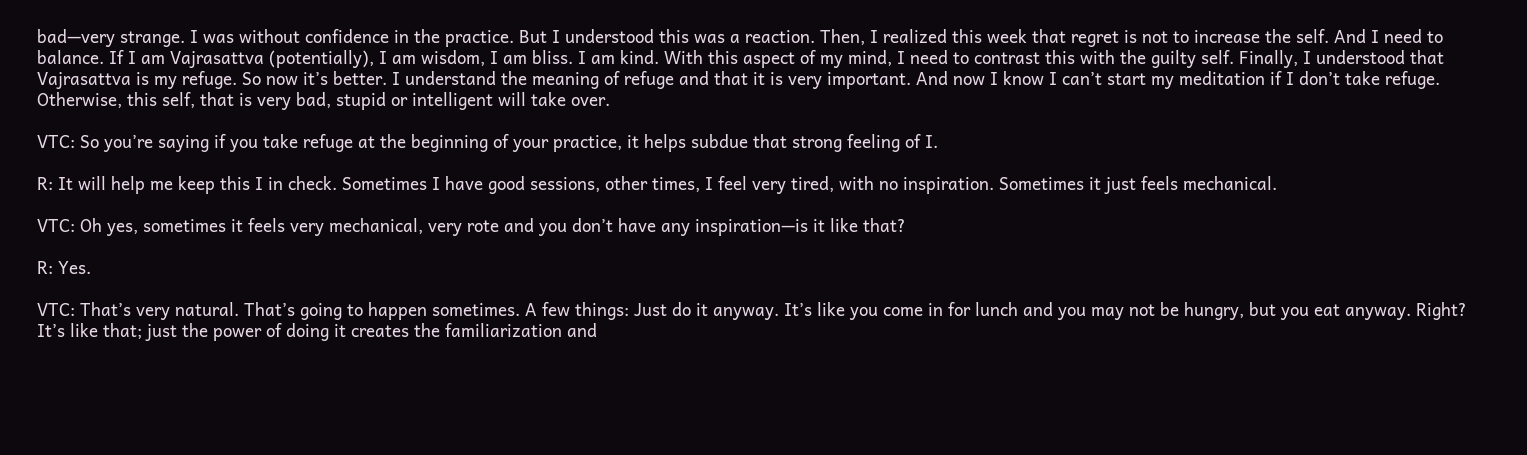bad—very strange. I was without confidence in the practice. But I understood this was a reaction. Then, I realized this week that regret is not to increase the self. And I need to balance. If I am Vajrasattva (potentially), I am wisdom, I am bliss. I am kind. With this aspect of my mind, I need to contrast this with the guilty self. Finally, I understood that Vajrasattva is my refuge. So now it’s better. I understand the meaning of refuge and that it is very important. And now I know I can’t start my meditation if I don’t take refuge. Otherwise, this self, that is very bad, stupid or intelligent will take over.

VTC: So you’re saying if you take refuge at the beginning of your practice, it helps subdue that strong feeling of I.

R: It will help me keep this I in check. Sometimes I have good sessions, other times, I feel very tired, with no inspiration. Sometimes it just feels mechanical.

VTC: Oh yes, sometimes it feels very mechanical, very rote and you don’t have any inspiration—is it like that?

R: Yes.

VTC: That’s very natural. That’s going to happen sometimes. A few things: Just do it anyway. It’s like you come in for lunch and you may not be hungry, but you eat anyway. Right? It’s like that; just the power of doing it creates the familiarization and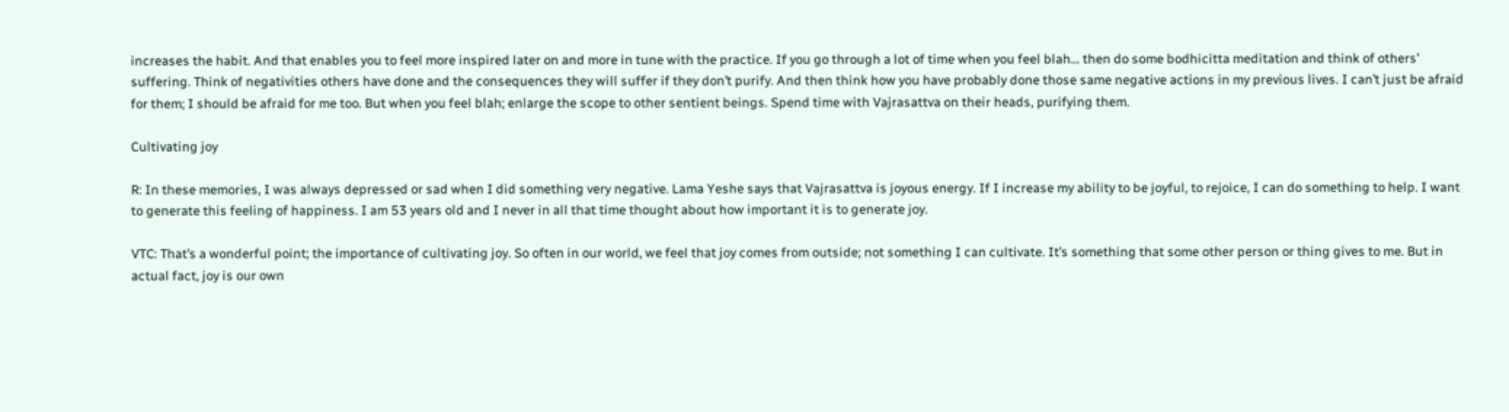increases the habit. And that enables you to feel more inspired later on and more in tune with the practice. If you go through a lot of time when you feel blah… then do some bodhicitta meditation and think of others’ suffering. Think of negativities others have done and the consequences they will suffer if they don’t purify. And then think how you have probably done those same negative actions in my previous lives. I can’t just be afraid for them; I should be afraid for me too. But when you feel blah; enlarge the scope to other sentient beings. Spend time with Vajrasattva on their heads, purifying them.

Cultivating joy

R: In these memories, I was always depressed or sad when I did something very negative. Lama Yeshe says that Vajrasattva is joyous energy. If I increase my ability to be joyful, to rejoice, I can do something to help. I want to generate this feeling of happiness. I am 53 years old and I never in all that time thought about how important it is to generate joy.

VTC: That’s a wonderful point; the importance of cultivating joy. So often in our world, we feel that joy comes from outside; not something I can cultivate. It’s something that some other person or thing gives to me. But in actual fact, joy is our own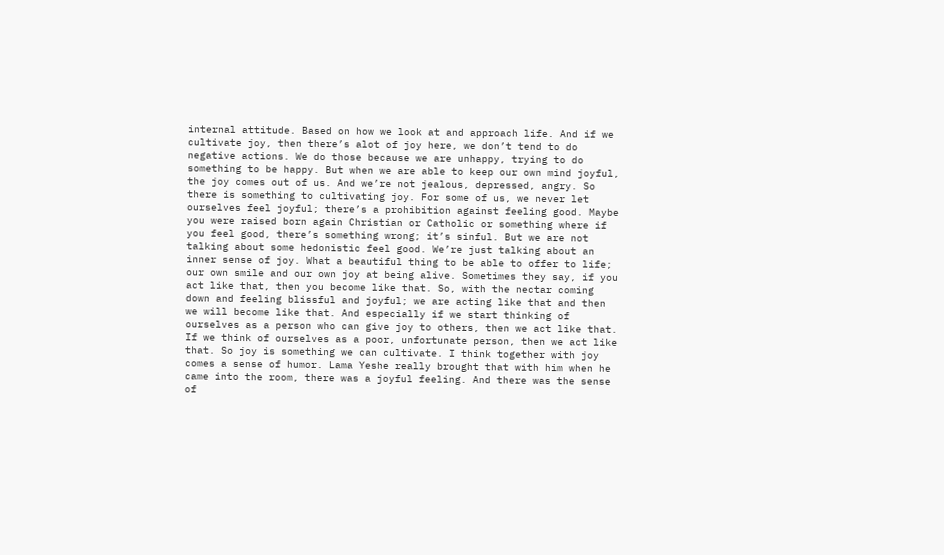internal attitude. Based on how we look at and approach life. And if we cultivate joy, then there’s alot of joy here, we don’t tend to do negative actions. We do those because we are unhappy, trying to do something to be happy. But when we are able to keep our own mind joyful, the joy comes out of us. And we’re not jealous, depressed, angry. So there is something to cultivating joy. For some of us, we never let ourselves feel joyful; there’s a prohibition against feeling good. Maybe you were raised born again Christian or Catholic or something where if you feel good, there’s something wrong; it’s sinful. But we are not talking about some hedonistic feel good. We’re just talking about an inner sense of joy. What a beautiful thing to be able to offer to life; our own smile and our own joy at being alive. Sometimes they say, if you act like that, then you become like that. So, with the nectar coming down and feeling blissful and joyful; we are acting like that and then we will become like that. And especially if we start thinking of ourselves as a person who can give joy to others, then we act like that. If we think of ourselves as a poor, unfortunate person, then we act like that. So joy is something we can cultivate. I think together with joy comes a sense of humor. Lama Yeshe really brought that with him when he came into the room, there was a joyful feeling. And there was the sense of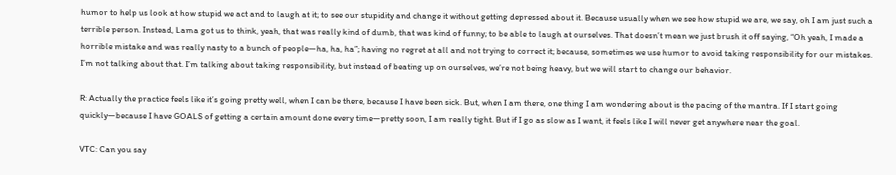humor to help us look at how stupid we act and to laugh at it; to see our stupidity and change it without getting depressed about it. Because usually when we see how stupid we are, we say, oh I am just such a terrible person. Instead, Lama got us to think, yeah, that was really kind of dumb, that was kind of funny; to be able to laugh at ourselves. That doesn’t mean we just brush it off saying, “Oh yeah, I made a horrible mistake and was really nasty to a bunch of people—ha, ha, ha”; having no regret at all and not trying to correct it; because, sometimes we use humor to avoid taking responsibility for our mistakes. I’m not talking about that. I’m talking about taking responsibility, but instead of beating up on ourselves, we’re not being heavy, but we will start to change our behavior.

R: Actually the practice feels like it’s going pretty well, when I can be there, because I have been sick. But, when I am there, one thing I am wondering about is the pacing of the mantra. If I start going quickly—because I have GOALS of getting a certain amount done every time—pretty soon, I am really tight. But if I go as slow as I want, it feels like I will never get anywhere near the goal.

VTC: Can you say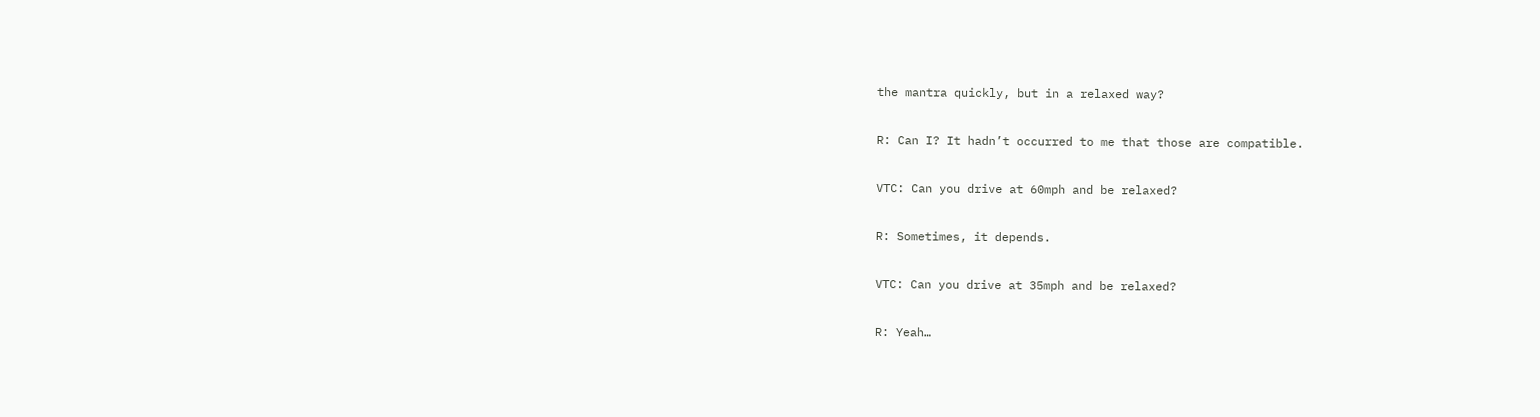the mantra quickly, but in a relaxed way?

R: Can I? It hadn’t occurred to me that those are compatible.

VTC: Can you drive at 60mph and be relaxed?

R: Sometimes, it depends.

VTC: Can you drive at 35mph and be relaxed?

R: Yeah…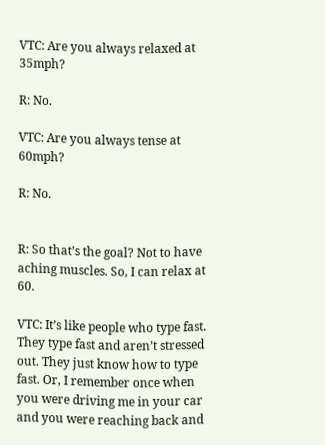VTC: Are you always relaxed at 35mph?

R: No.

VTC: Are you always tense at 60mph?

R: No.


R: So that’s the goal? Not to have aching muscles. So, I can relax at 60.

VTC: It’s like people who type fast. They type fast and aren’t stressed out. They just know how to type fast. Or, I remember once when you were driving me in your car and you were reaching back and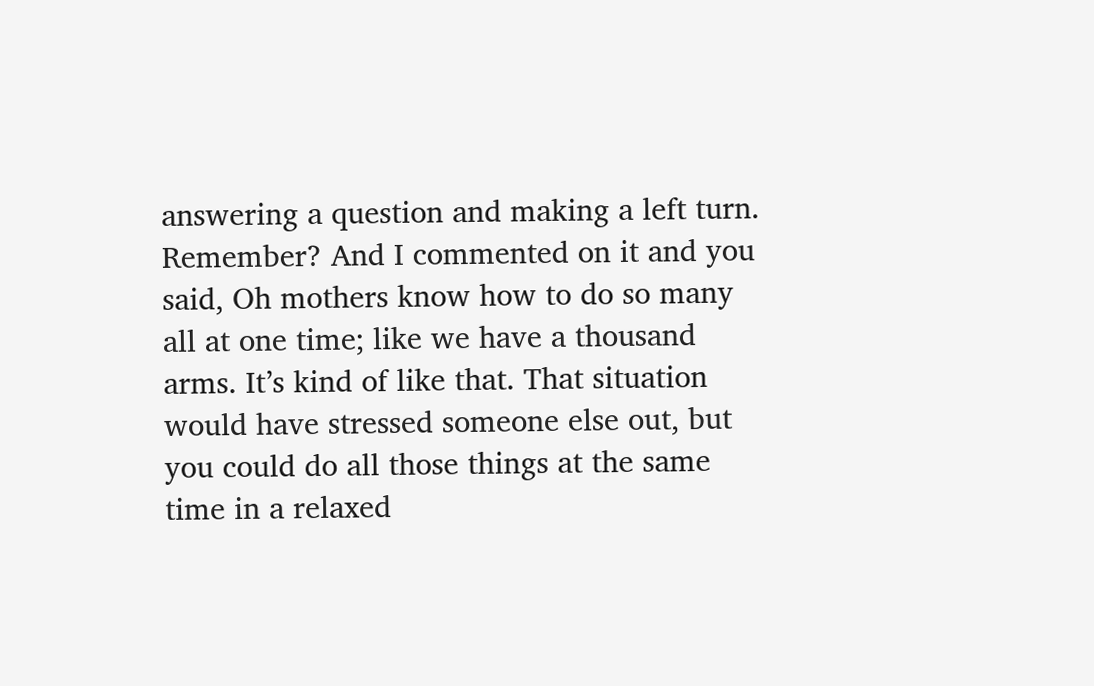answering a question and making a left turn. Remember? And I commented on it and you said, Oh mothers know how to do so many all at one time; like we have a thousand arms. It’s kind of like that. That situation would have stressed someone else out, but you could do all those things at the same time in a relaxed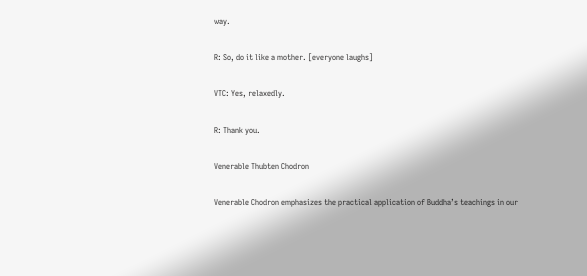way.

R: So, do it like a mother. [everyone laughs]

VTC: Yes, relaxedly.

R: Thank you.

Venerable Thubten Chodron

Venerable Chodron emphasizes the practical application of Buddha’s teachings in our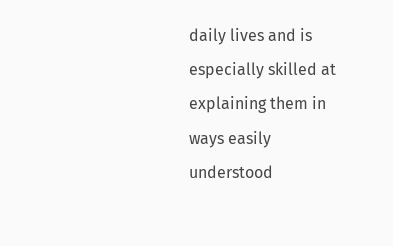daily lives and is especially skilled at explaining them in ways easily understood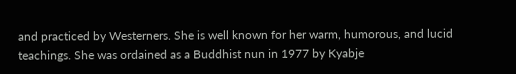and practiced by Westerners. She is well known for her warm, humorous, and lucid teachings. She was ordained as a Buddhist nun in 1977 by Kyabje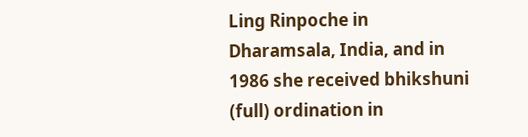Ling Rinpoche in Dharamsala, India, and in 1986 she received bhikshuni (full) ordination in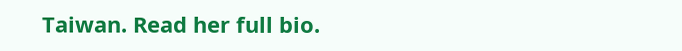Taiwan. Read her full bio.